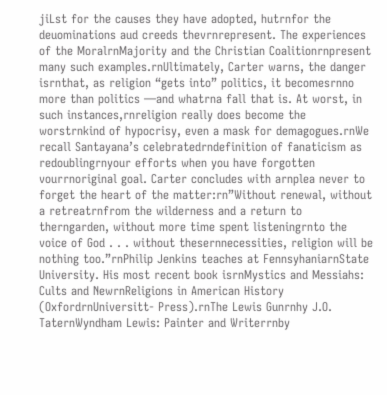jiLst for the causes they have adopted, hutrnfor the deuominations aud creeds thevrnrepresent. The experiences of the MoralrnMajority and the Christian Coalitionrnpresent many such examples.rnUltimately, Carter warns, the danger isrnthat, as religion “gets into” politics, it becomesrnno more than politics —and whatrna fall that is. At worst, in such instances,rnreligion really does become the worstrnkind of hypocrisy, even a mask for demagogues.rnWe recall Santayana’s celebratedrndefinition of fanaticism as redoublingrnyour efforts when you have forgotten vourrnoriginal goal. Carter concludes with arnplea never to forget the heart of the matter:rn”Without renewal, without a retreatrnfrom the wilderness and a return to therngarden, without more time spent listeningrnto the voice of God . . . without thesernnecessities, religion will be nothing too.”rnPhilip Jenkins teaches at FennsyhaniarnState University. His most recent book isrnMystics and Messiahs: Cults and NewrnReligions in American History (OxfordrnUniversitt- Press).rnThe Lewis Gunrnhy J.O. TaternWyndham Lewis: Painter and Writerrnby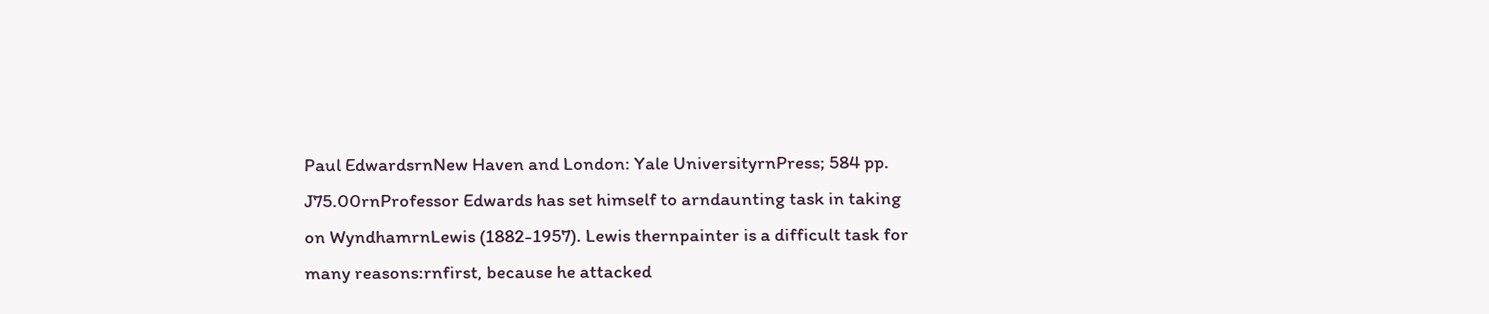Paul EdwardsrnNew Haven and London: Yale UniversityrnPress; 584 pp. J75.00rnProfessor Edwards has set himself to arndaunting task in taking on WyndhamrnLewis (1882-1957). Lewis thernpainter is a difficult task for many reasons:rnfirst, because he attacked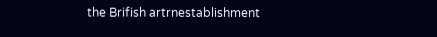the Brifish artrnestablishment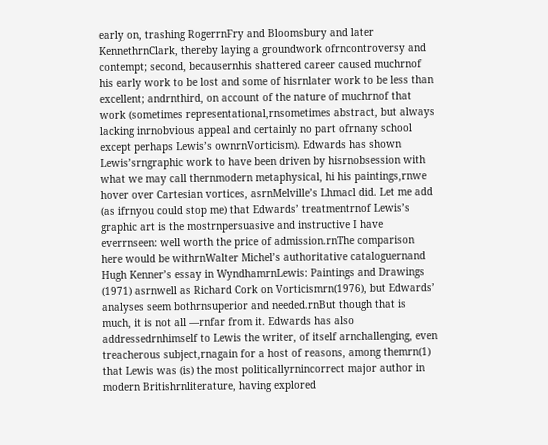early on, trashing RogerrnFry and Bloomsbury and later KennethrnClark, thereby laying a groundwork ofrncontroversy and contempt; second, becausernhis shattered career caused muchrnof his early work to be lost and some of hisrnlater work to be less than excellent; andrnthird, on account of the nature of muchrnof that work (sometimes representational,rnsometimes abstract, but always lacking inrnobvious appeal and certainly no part ofrnany school except perhaps Lewis’s ownrnVorticism). Edwards has shown Lewis’srngraphic work to have been driven by hisrnobsession with what we may call thernmodern metaphysical, hi his paintings,rnwe hover over Cartesian vortices, asrnMelville’s Lhmacl did. Let me add (as ifrnyou could stop me) that Edwards’ treatmentrnof Lewis’s graphic art is the mostrnpersuasive and instructive I have everrnseen: well worth the price of admission.rnThe comparison here would be withrnWalter Michel’s authoritative cataloguernand Hugh Kenner’s essay in WyndhamrnLewis: Paintings and Drawings (1971) asrnwell as Richard Cork on Vorticismrn(1976), but Edwards’ analyses seem bothrnsuperior and needed.rnBut though that is much, it is not all —rnfar from it. Edwards has also addressedrnhimself to Lewis the writer, of itself arnchallenging, even treacherous subject,rnagain for a host of reasons, among themrn(1) that Lewis was (is) the most politicallyrnincorrect major author in modern Britishrnliterature, having explored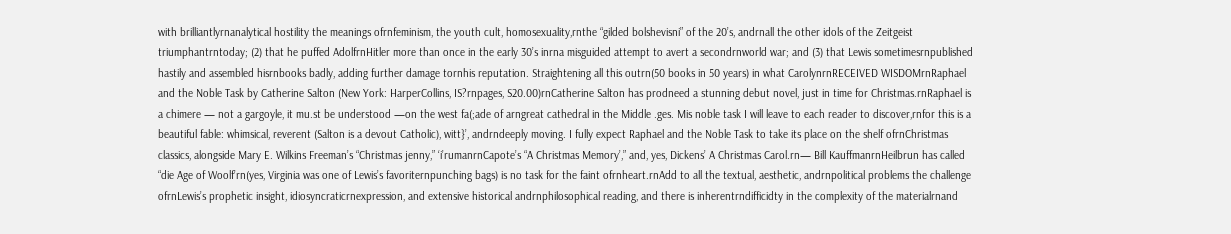with brilliantlyrnanalytical hostility the meanings ofrnfeminism, the youth cult, homosexuality,rnthe “gilded bolshevisni” of the 20’s, andrnall the other idols of the Zeitgeist triumphantrntoday; (2) that he puffed AdolfrnHitler more than once in the early 30’s inrna misguided attempt to avert a secondrnworld war; and (3) that Lewis sometimesrnpublished hastily and assembled hisrnbooks badly, adding further damage tornhis reputation. Straightening all this outrn(50 books in 50 years) in what CarolynrnRECEIVED WISDOMrnRaphael and the Noble Task by Catherine Salton (New York: HarperCollins, IS?rnpages, S20.00)rnCatherine Salton has prodneed a stunning debut novel, just in time for Christmas.rnRaphael is a chimere — not a gargoyle, it mu.st be understood —on the west fa(;ade of arngreat cathedral in the Middle .ges. Mis noble task I will leave to each reader to discover,rnfor this is a beautiful fable: whimsical, reverent (Salton is a devout Catholic), witt}’, andrndeeply moving. I fully expect Raphael and the Noble Task to take its place on the shelf ofrnChristmas classics, alongside Mary E. Wilkins Freeman’s “Christmas jenny,” ‘i’rumanrnCapote’s “A Christmas Memory’,” and, yes, Dickens’ A Christmas Carol.rn— Bill KauffmanrnHeilbrun has called “die Age of Woolf’rn(yes, Virginia was one of Lewis’s favoriternpunching bags) is no task for the faint ofrnheart.rnAdd to all the textual, aesthetic, andrnpolitical problems the challenge ofrnLewis’s prophetic insight, idiosyncraticrnexpression, and extensive historical andrnphilosophical reading, and there is inherentrndifficidty in the complexity of the materialrnand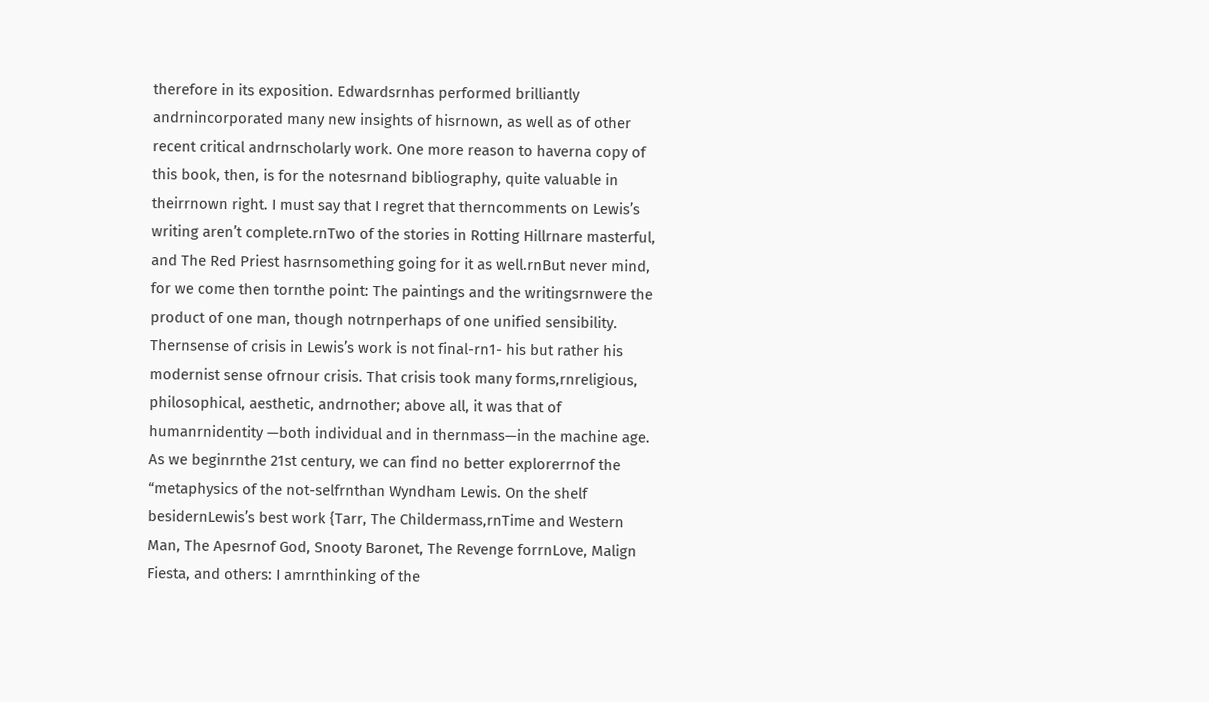therefore in its exposition. Edwardsrnhas performed brilliantly andrnincorporated many new insights of hisrnown, as well as of other recent critical andrnscholarly work. One more reason to haverna copy of this book, then, is for the notesrnand bibliography, quite valuable in theirrnown right. I must say that I regret that therncomments on Lewis’s writing aren’t complete.rnTwo of the stories in Rotting Hillrnare masterful, and The Red Priest hasrnsomething going for it as well.rnBut never mind, for we come then tornthe point: The paintings and the writingsrnwere the product of one man, though notrnperhaps of one unified sensibility. Thernsense of crisis in Lewis’s work is not final-rn1- his but rather his modernist sense ofrnour crisis. That crisis took many forms,rnreligious, philosophical, aesthetic, andrnother; above all, it was that of humanrnidentity —both individual and in thernmass—in the machine age. As we beginrnthe 21st century, we can find no better explorerrnof the “metaphysics of the not-selfrnthan Wyndham Lewis. On the shelf besidernLewis’s best work {Tarr, The Childermass,rnTime and Western Man, The Apesrnof God, Snooty Baronet, The Revenge forrnLove, Malign Fiesta, and others: I amrnthinking of the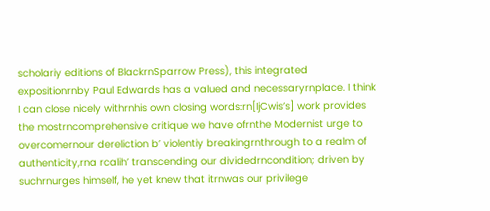scholariy editions of BlackrnSparrow Press), this integrated expositionrnby Paul Edwards has a valued and necessaryrnplace. I think I can close nicely withrnhis own closing words:rn[IjCwis’s] work provides the mostrncomprehensive critique we have ofrnthe Modernist urge to overcomernour dereliction b’ violentiy breakingrnthrough to a realm of authenticity,rna rcalih’ transcending our dividedrncondition; driven by suchrnurges himself, he yet knew that itrnwas our privilege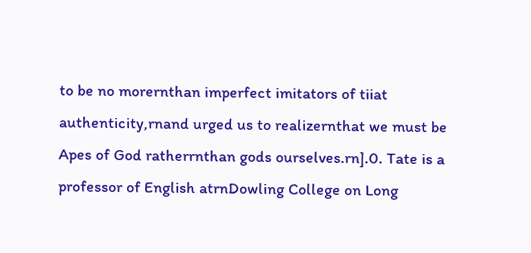to be no morernthan imperfect imitators of tiiat authenticity,rnand urged us to realizernthat we must be Apes of God ratherrnthan gods ourselves.rn].0. Tate is a professor of English atrnDowling College on Long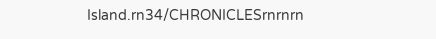Island.rn34/CHRONICLESrnrnrn